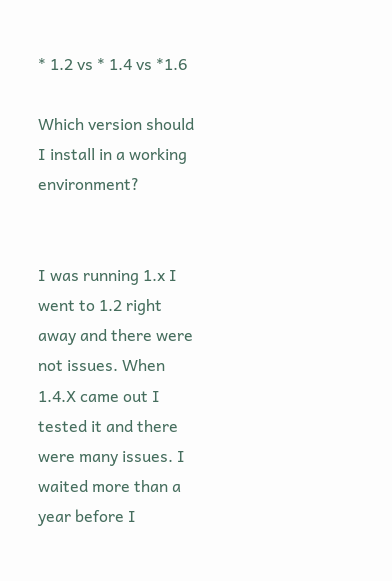* 1.2 vs * 1.4 vs *1.6

Which version should I install in a working environment?


I was running 1.x I went to 1.2 right away and there were not issues. When 1.4.X came out I tested it and there were many issues. I waited more than a year before I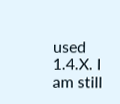used 1.4.X. I am still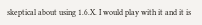skeptical about using 1.6.X. I would play with it and it is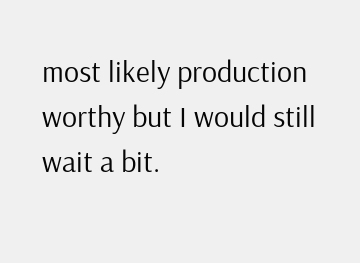most likely production worthy but I would still wait a bit.